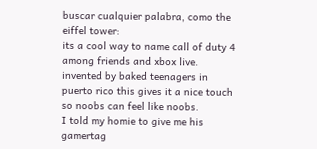buscar cualquier palabra, como the eiffel tower:
its a cool way to name call of duty 4 among friends and xbox live.
invented by baked teenagers in puerto rico this gives it a nice touch so noobs can feel like noobs.
I told my homie to give me his gamertag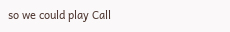so we could play Call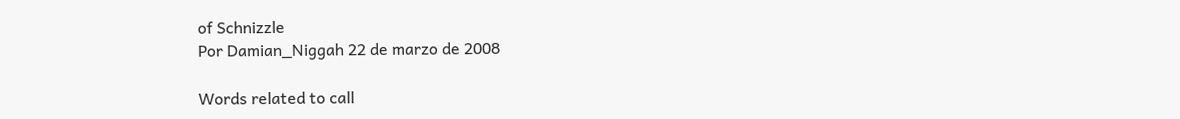of Schnizzle
Por Damian_Niggah 22 de marzo de 2008

Words related to call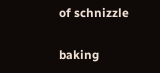of schnizzle

baking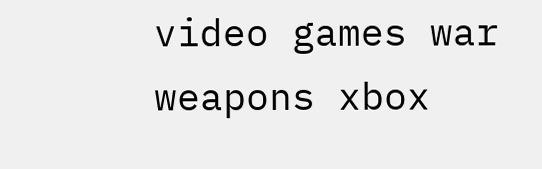video games war weapons xbox